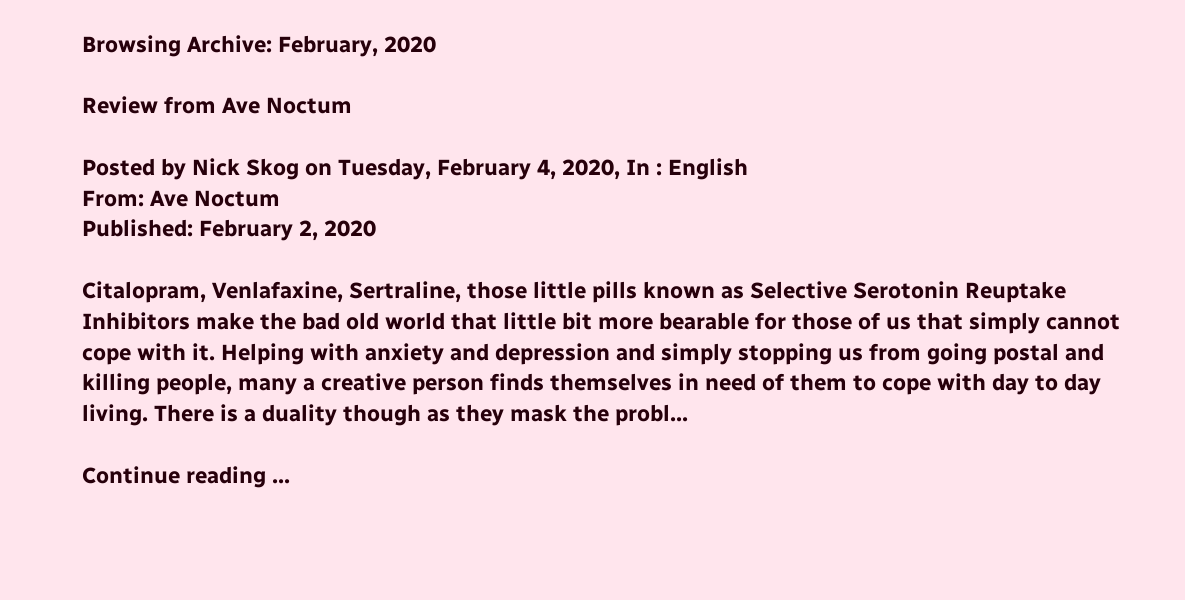Browsing Archive: February, 2020

Review from Ave Noctum

Posted by Nick Skog on Tuesday, February 4, 2020, In : English
From: Ave Noctum
Published: February 2, 2020

Citalopram, Venlafaxine, Sertraline, those little pills known as Selective Serotonin Reuptake Inhibitors make the bad old world that little bit more bearable for those of us that simply cannot cope with it. Helping with anxiety and depression and simply stopping us from going postal and killing people, many a creative person finds themselves in need of them to cope with day to day living. There is a duality though as they mask the probl...

Continue reading ...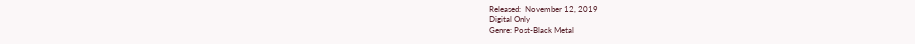Released:  November 12, 2019
Digital Only
Genre: Post-Black Metal